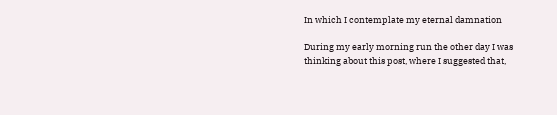In which I contemplate my eternal damnation

During my early morning run the other day I was thinking about this post, where I suggested that,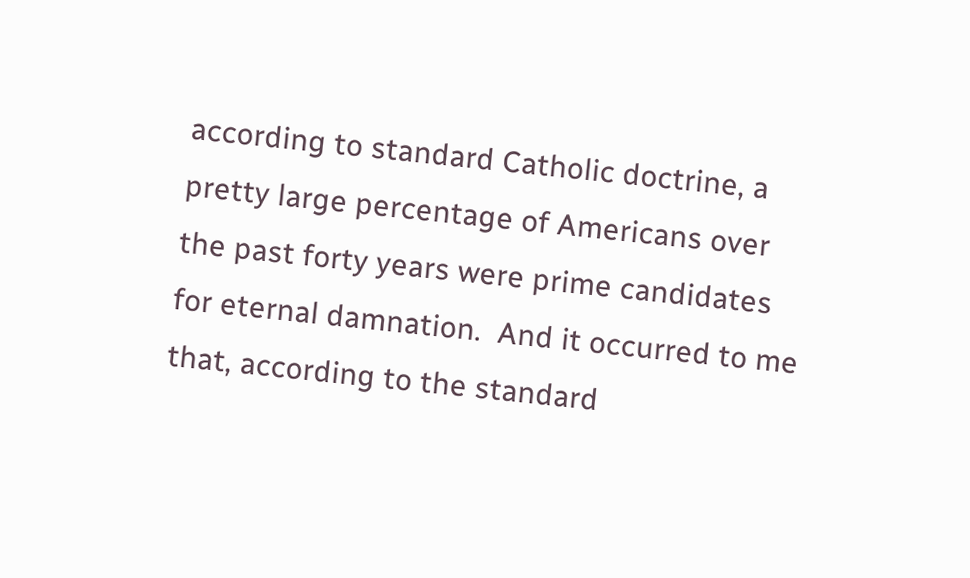according to standard Catholic doctrine, a pretty large percentage of Americans over the past forty years were prime candidates for eternal damnation.  And it occurred to me that, according to the standard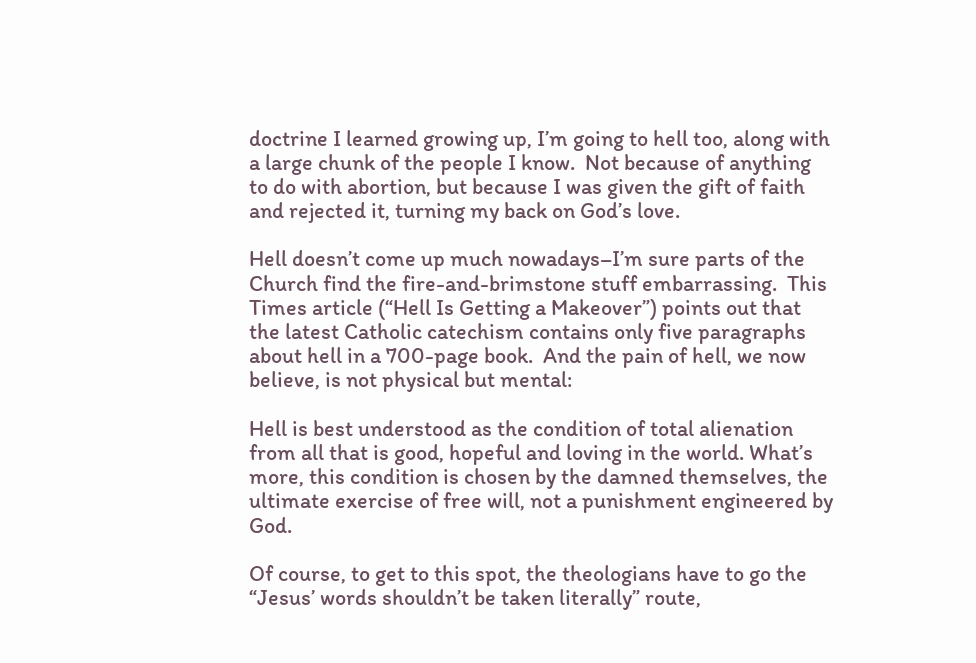doctrine I learned growing up, I’m going to hell too, along with a large chunk of the people I know.  Not because of anything to do with abortion, but because I was given the gift of faith and rejected it, turning my back on God’s love.

Hell doesn’t come up much nowadays–I’m sure parts of the Church find the fire-and-brimstone stuff embarrassing.  This Times article (“Hell Is Getting a Makeover”) points out that the latest Catholic catechism contains only five paragraphs about hell in a 700-page book.  And the pain of hell, we now believe, is not physical but mental:

Hell is best understood as the condition of total alienation from all that is good, hopeful and loving in the world. What’s more, this condition is chosen by the damned themselves, the ultimate exercise of free will, not a punishment engineered by God.

Of course, to get to this spot, the theologians have to go the “Jesus’ words shouldn’t be taken literally” route,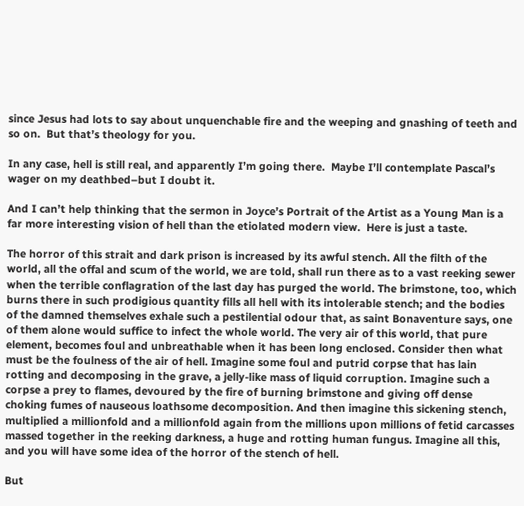since Jesus had lots to say about unquenchable fire and the weeping and gnashing of teeth and so on.  But that’s theology for you.

In any case, hell is still real, and apparently I’m going there.  Maybe I’ll contemplate Pascal’s wager on my deathbed–but I doubt it.

And I can’t help thinking that the sermon in Joyce’s Portrait of the Artist as a Young Man is a far more interesting vision of hell than the etiolated modern view.  Here is just a taste.

The horror of this strait and dark prison is increased by its awful stench. All the filth of the world, all the offal and scum of the world, we are told, shall run there as to a vast reeking sewer when the terrible conflagration of the last day has purged the world. The brimstone, too, which burns there in such prodigious quantity fills all hell with its intolerable stench; and the bodies of the damned themselves exhale such a pestilential odour that, as saint Bonaventure says, one of them alone would suffice to infect the whole world. The very air of this world, that pure element, becomes foul and unbreathable when it has been long enclosed. Consider then what must be the foulness of the air of hell. Imagine some foul and putrid corpse that has lain rotting and decomposing in the grave, a jelly-like mass of liquid corruption. Imagine such a corpse a prey to flames, devoured by the fire of burning brimstone and giving off dense choking fumes of nauseous loathsome decomposition. And then imagine this sickening stench, multiplied a millionfold and a millionfold again from the millions upon millions of fetid carcasses massed together in the reeking darkness, a huge and rotting human fungus. Imagine all this, and you will have some idea of the horror of the stench of hell.

But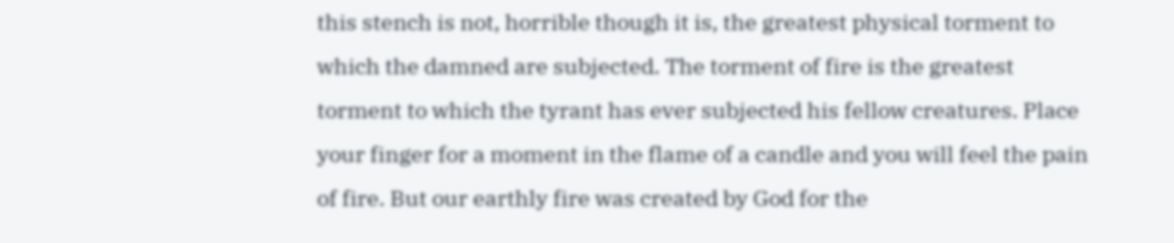this stench is not, horrible though it is, the greatest physical torment to which the damned are subjected. The torment of fire is the greatest torment to which the tyrant has ever subjected his fellow creatures. Place your finger for a moment in the flame of a candle and you will feel the pain of fire. But our earthly fire was created by God for the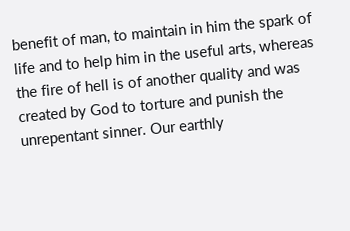benefit of man, to maintain in him the spark of life and to help him in the useful arts, whereas the fire of hell is of another quality and was created by God to torture and punish the unrepentant sinner. Our earthly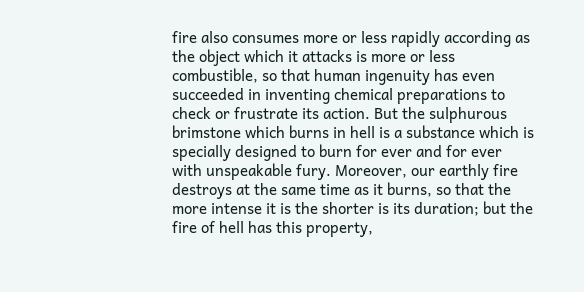fire also consumes more or less rapidly according as the object which it attacks is more or less combustible, so that human ingenuity has even succeeded in inventing chemical preparations to check or frustrate its action. But the sulphurous brimstone which burns in hell is a substance which is specially designed to burn for ever and for ever with unspeakable fury. Moreover, our earthly fire destroys at the same time as it burns, so that the more intense it is the shorter is its duration; but the fire of hell has this property,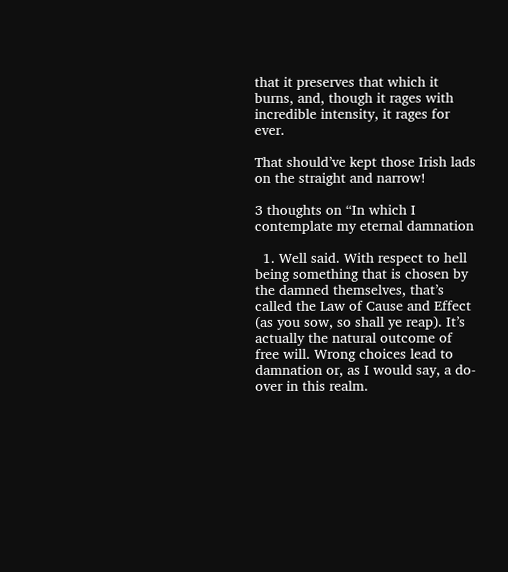that it preserves that which it burns, and, though it rages with incredible intensity, it rages for ever.

That should’ve kept those Irish lads on the straight and narrow!

3 thoughts on “In which I contemplate my eternal damnation

  1. Well said. With respect to hell being something that is chosen by the damned themselves, that’s called the Law of Cause and Effect (as you sow, so shall ye reap). It’s actually the natural outcome of free will. Wrong choices lead to damnation or, as I would say, a do-over in this realm.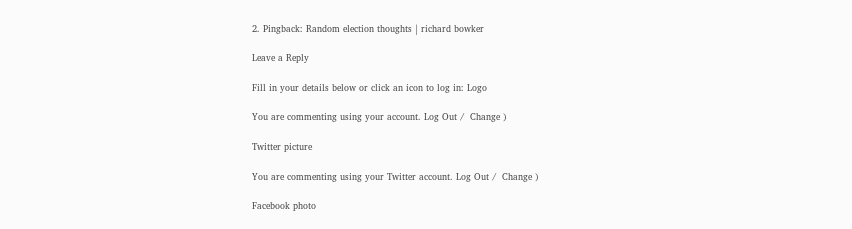2. Pingback: Random election thoughts | richard bowker

Leave a Reply

Fill in your details below or click an icon to log in: Logo

You are commenting using your account. Log Out /  Change )

Twitter picture

You are commenting using your Twitter account. Log Out /  Change )

Facebook photo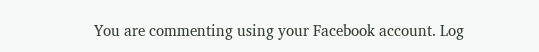You are commenting using your Facebook account. Log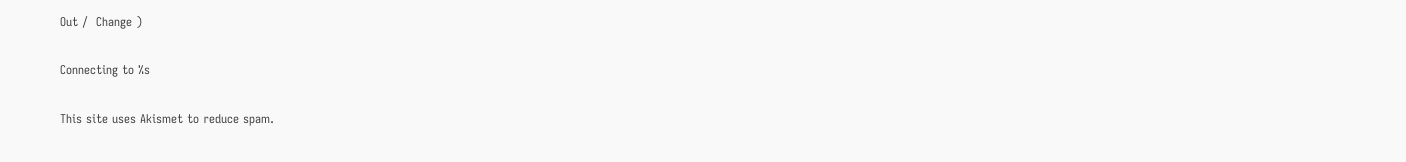Out /  Change )

Connecting to %s

This site uses Akismet to reduce spam.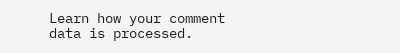Learn how your comment data is processed.